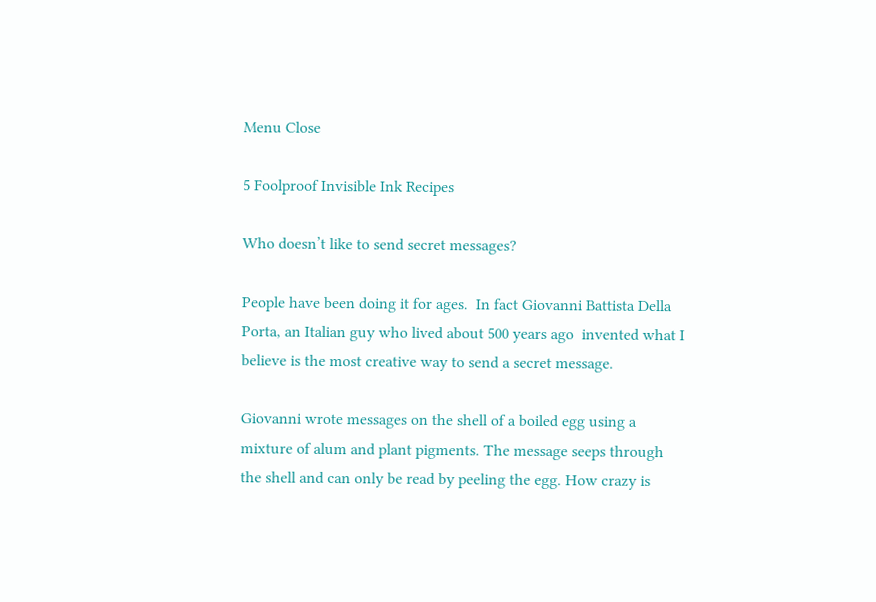Menu Close

5 Foolproof Invisible Ink Recipes

Who doesn’t like to send secret messages?

People have been doing it for ages.  In fact Giovanni Battista Della Porta, an Italian guy who lived about 500 years ago  invented what I believe is the most creative way to send a secret message.

Giovanni wrote messages on the shell of a boiled egg using a mixture of alum and plant pigments. The message seeps through the shell and can only be read by peeling the egg. How crazy is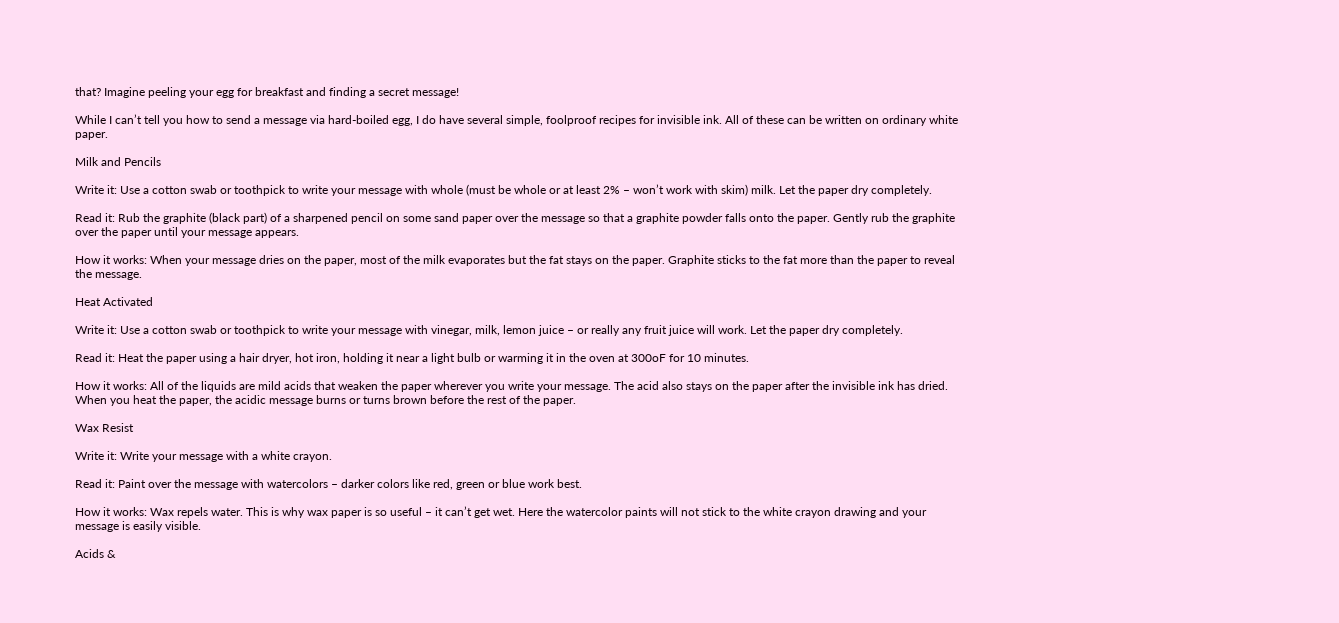that? Imagine peeling your egg for breakfast and finding a secret message!

While I can’t tell you how to send a message via hard-boiled egg, I do have several simple, foolproof recipes for invisible ink. All of these can be written on ordinary white paper.

Milk and Pencils

Write it: Use a cotton swab or toothpick to write your message with whole (must be whole or at least 2% – won’t work with skim) milk. Let the paper dry completely.

Read it: Rub the graphite (black part) of a sharpened pencil on some sand paper over the message so that a graphite powder falls onto the paper. Gently rub the graphite over the paper until your message appears.

How it works: When your message dries on the paper, most of the milk evaporates but the fat stays on the paper. Graphite sticks to the fat more than the paper to reveal the message.

Heat Activated

Write it: Use a cotton swab or toothpick to write your message with vinegar, milk, lemon juice – or really any fruit juice will work. Let the paper dry completely.

Read it: Heat the paper using a hair dryer, hot iron, holding it near a light bulb or warming it in the oven at 300oF for 10 minutes.

How it works: All of the liquids are mild acids that weaken the paper wherever you write your message. The acid also stays on the paper after the invisible ink has dried. When you heat the paper, the acidic message burns or turns brown before the rest of the paper.

Wax Resist

Write it: Write your message with a white crayon.

Read it: Paint over the message with watercolors – darker colors like red, green or blue work best.

How it works: Wax repels water. This is why wax paper is so useful – it can’t get wet. Here the watercolor paints will not stick to the white crayon drawing and your message is easily visible.

Acids &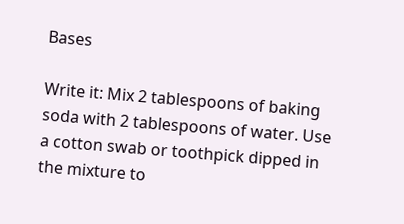Bases

Write it: Mix 2 tablespoons of baking soda with 2 tablespoons of water. Use a cotton swab or toothpick dipped in the mixture to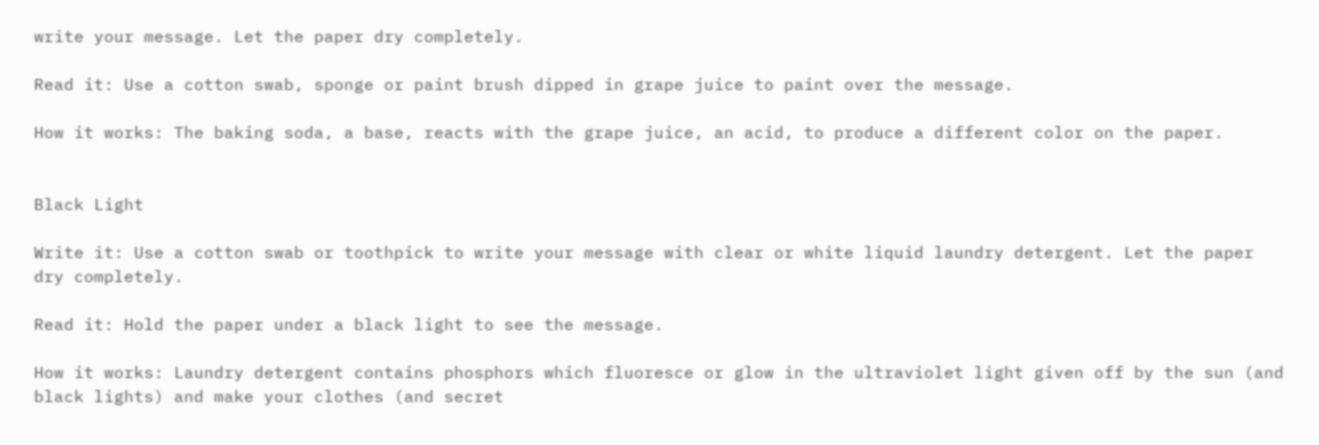write your message. Let the paper dry completely.

Read it: Use a cotton swab, sponge or paint brush dipped in grape juice to paint over the message.

How it works: The baking soda, a base, reacts with the grape juice, an acid, to produce a different color on the paper.


Black Light

Write it: Use a cotton swab or toothpick to write your message with clear or white liquid laundry detergent. Let the paper dry completely.

Read it: Hold the paper under a black light to see the message.

How it works: Laundry detergent contains phosphors which fluoresce or glow in the ultraviolet light given off by the sun (and black lights) and make your clothes (and secret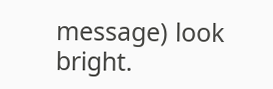message) look bright.